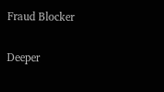Fraud Blocker

Deeper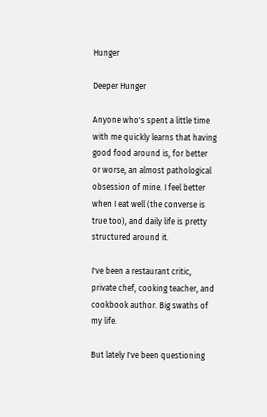Hunger

Deeper Hunger

Anyone who's spent a little time with me quickly learns that having good food around is, for better or worse, an almost pathological obsession of mine. I feel better when I eat well (the converse is true too), and daily life is pretty structured around it.

I've been a restaurant critic, private chef, cooking teacher, and cookbook author. Big swaths of my life.

But lately I've been questioning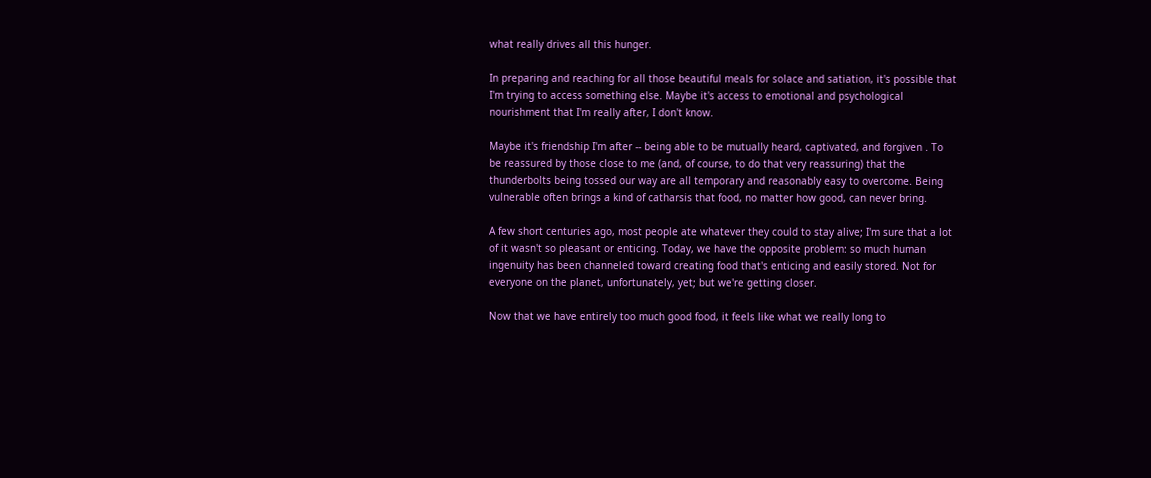what really drives all this hunger.

In preparing and reaching for all those beautiful meals for solace and satiation, it's possible that I'm trying to access something else. Maybe it's access to emotional and psychological nourishment that I'm really after, I don't know.

Maybe it's friendship I'm after -- being able to be mutually heard, captivated, and forgiven . To be reassured by those close to me (and, of course, to do that very reassuring) that the thunderbolts being tossed our way are all temporary and reasonably easy to overcome. Being vulnerable often brings a kind of catharsis that food, no matter how good, can never bring.

A few short centuries ago, most people ate whatever they could to stay alive; I'm sure that a lot of it wasn't so pleasant or enticing. Today, we have the opposite problem: so much human ingenuity has been channeled toward creating food that's enticing and easily stored. Not for everyone on the planet, unfortunately, yet; but we're getting closer.

Now that we have entirely too much good food, it feels like what we really long to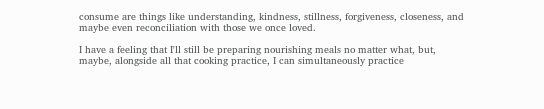consume are things like understanding, kindness, stillness, forgiveness, closeness, and maybe even reconciliation with those we once loved.

I have a feeling that I'll still be preparing nourishing meals no matter what, but, maybe, alongside all that cooking practice, I can simultaneously practice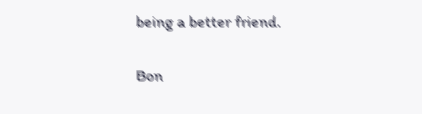being a better friend.

Bon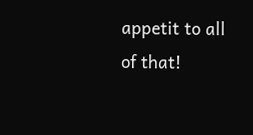appetit to all of that!